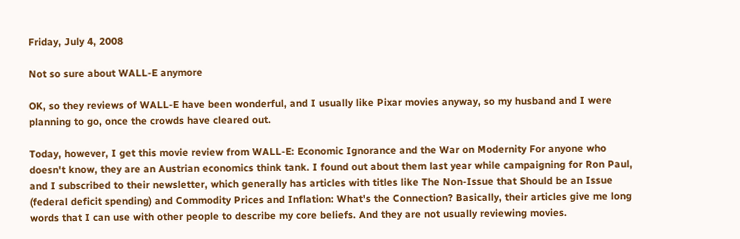Friday, July 4, 2008

Not so sure about WALL-E anymore

OK, so they reviews of WALL-E have been wonderful, and I usually like Pixar movies anyway, so my husband and I were planning to go, once the crowds have cleared out.

Today, however, I get this movie review from WALL-E: Economic Ignorance and the War on Modernity For anyone who doesn't know, they are an Austrian economics think tank. I found out about them last year while campaigning for Ron Paul, and I subscribed to their newsletter, which generally has articles with titles like The Non-Issue that Should be an Issue (federal deficit spending) and Commodity Prices and Inflation: What's the Connection? Basically, their articles give me long words that I can use with other people to describe my core beliefs. And they are not usually reviewing movies.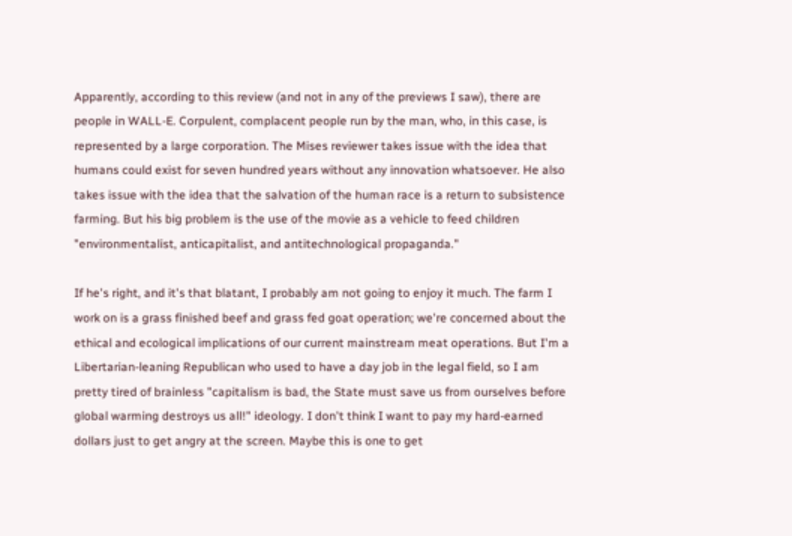Apparently, according to this review (and not in any of the previews I saw), there are people in WALL-E. Corpulent, complacent people run by the man, who, in this case, is represented by a large corporation. The Mises reviewer takes issue with the idea that humans could exist for seven hundred years without any innovation whatsoever. He also takes issue with the idea that the salvation of the human race is a return to subsistence farming. But his big problem is the use of the movie as a vehicle to feed children "environmentalist, anticapitalist, and antitechnological propaganda."

If he's right, and it's that blatant, I probably am not going to enjoy it much. The farm I work on is a grass finished beef and grass fed goat operation; we're concerned about the ethical and ecological implications of our current mainstream meat operations. But I'm a Libertarian-leaning Republican who used to have a day job in the legal field, so I am pretty tired of brainless "capitalism is bad, the State must save us from ourselves before global warming destroys us all!" ideology. I don't think I want to pay my hard-earned dollars just to get angry at the screen. Maybe this is one to get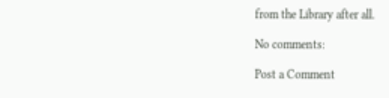from the Library after all.

No comments:

Post a Comment